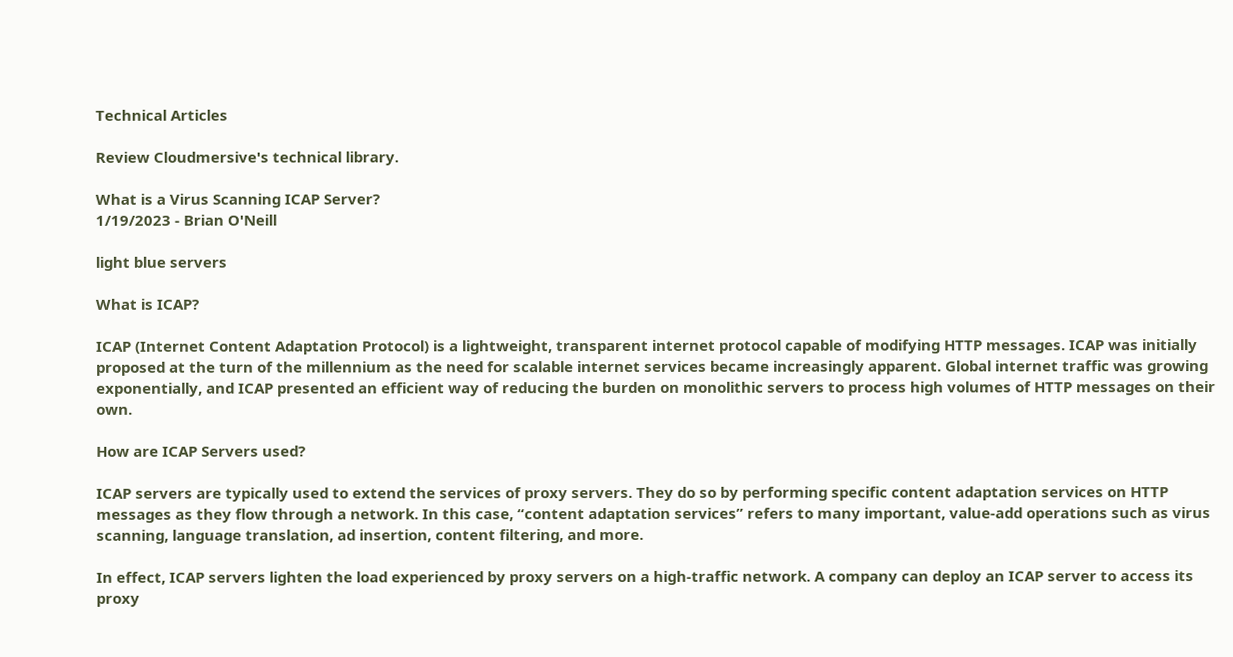Technical Articles

Review Cloudmersive's technical library.

What is a Virus Scanning ICAP Server?
1/19/2023 - Brian O'Neill

light blue servers

What is ICAP?

ICAP (Internet Content Adaptation Protocol) is a lightweight, transparent internet protocol capable of modifying HTTP messages. ICAP was initially proposed at the turn of the millennium as the need for scalable internet services became increasingly apparent. Global internet traffic was growing exponentially, and ICAP presented an efficient way of reducing the burden on monolithic servers to process high volumes of HTTP messages on their own.

How are ICAP Servers used?

ICAP servers are typically used to extend the services of proxy servers. They do so by performing specific content adaptation services on HTTP messages as they flow through a network. In this case, “content adaptation services” refers to many important, value-add operations such as virus scanning, language translation, ad insertion, content filtering, and more.

In effect, ICAP servers lighten the load experienced by proxy servers on a high-traffic network. A company can deploy an ICAP server to access its proxy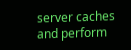server caches and perform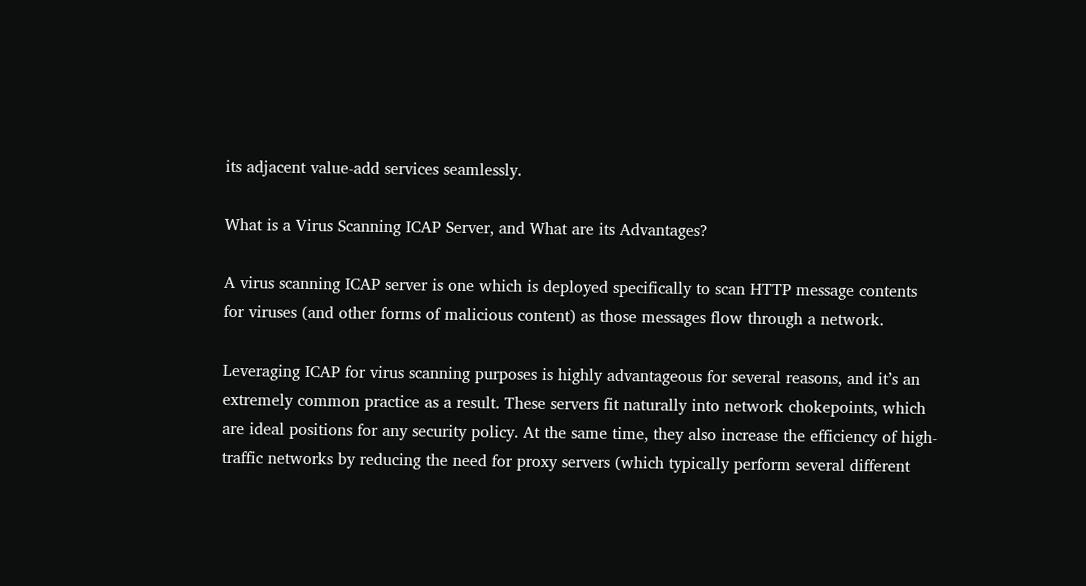its adjacent value-add services seamlessly.

What is a Virus Scanning ICAP Server, and What are its Advantages?

A virus scanning ICAP server is one which is deployed specifically to scan HTTP message contents for viruses (and other forms of malicious content) as those messages flow through a network.

Leveraging ICAP for virus scanning purposes is highly advantageous for several reasons, and it’s an extremely common practice as a result. These servers fit naturally into network chokepoints, which are ideal positions for any security policy. At the same time, they also increase the efficiency of high-traffic networks by reducing the need for proxy servers (which typically perform several different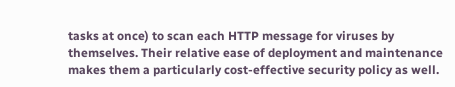tasks at once) to scan each HTTP message for viruses by themselves. Their relative ease of deployment and maintenance makes them a particularly cost-effective security policy as well.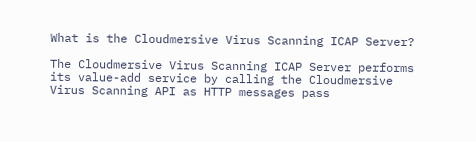What is the Cloudmersive Virus Scanning ICAP Server?

The Cloudmersive Virus Scanning ICAP Server performs its value-add service by calling the Cloudmersive Virus Scanning API as HTTP messages pass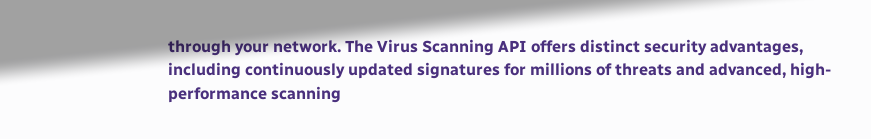through your network. The Virus Scanning API offers distinct security advantages, including continuously updated signatures for millions of threats and advanced, high-performance scanning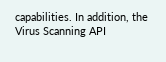capabilities. In addition, the Virus Scanning API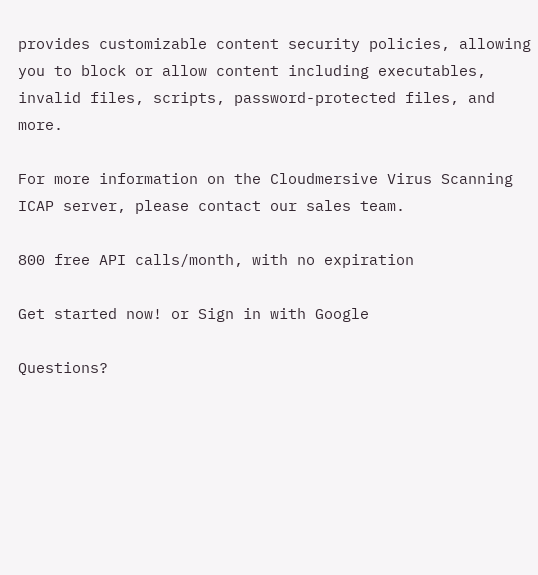provides customizable content security policies, allowing you to block or allow content including executables, invalid files, scripts, password-protected files, and more.

For more information on the Cloudmersive Virus Scanning ICAP server, please contact our sales team.

800 free API calls/month, with no expiration

Get started now! or Sign in with Google

Questions?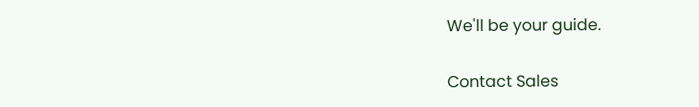We'll be your guide.

Contact Sales